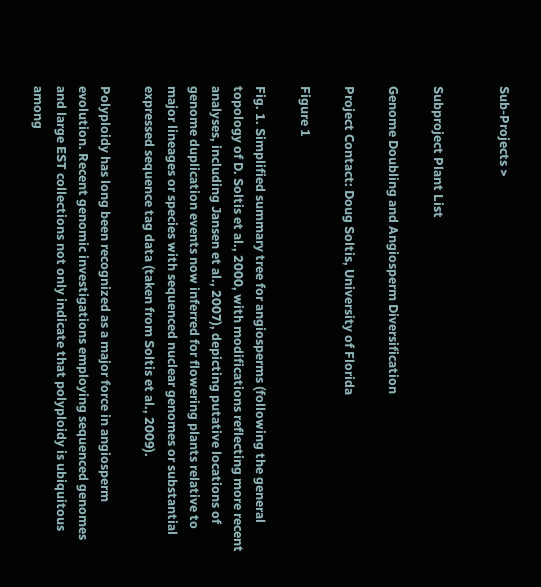Sub-Projects >


Subproject Plant List

Genome Doubling and Angiosperm Diversification

Project Contact: Doug Soltis, University of Florida

Figure 1

Fig. 1. Simplified summary tree for angiosperms (following the general topology of D. Soltis et al., 2000, with modifications reflecting more recent analyses, including Jansen et al., 2007), depicting putative locations of genome duplication events now inferred for flowering plants relative to major lineages or species with sequenced nuclear genomes or substantial expressed sequence tag data (taken from Soltis et al., 2009).

Polyploidy has long been recognized as a major force in angiosperm evolution. Recent genomic investigations employing sequenced genomes and large EST collections not only indicate that polyploidy is ubiquitous among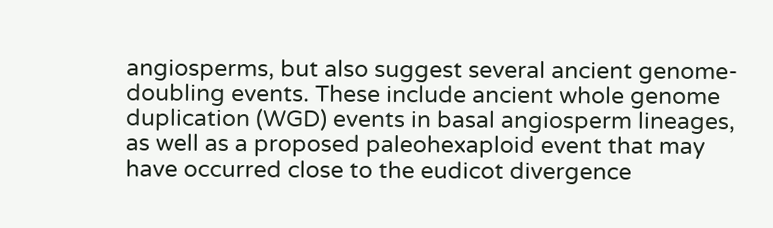angiosperms, but also suggest several ancient genome-doubling events. These include ancient whole genome duplication (WGD) events in basal angiosperm lineages, as well as a proposed paleohexaploid event that may have occurred close to the eudicot divergence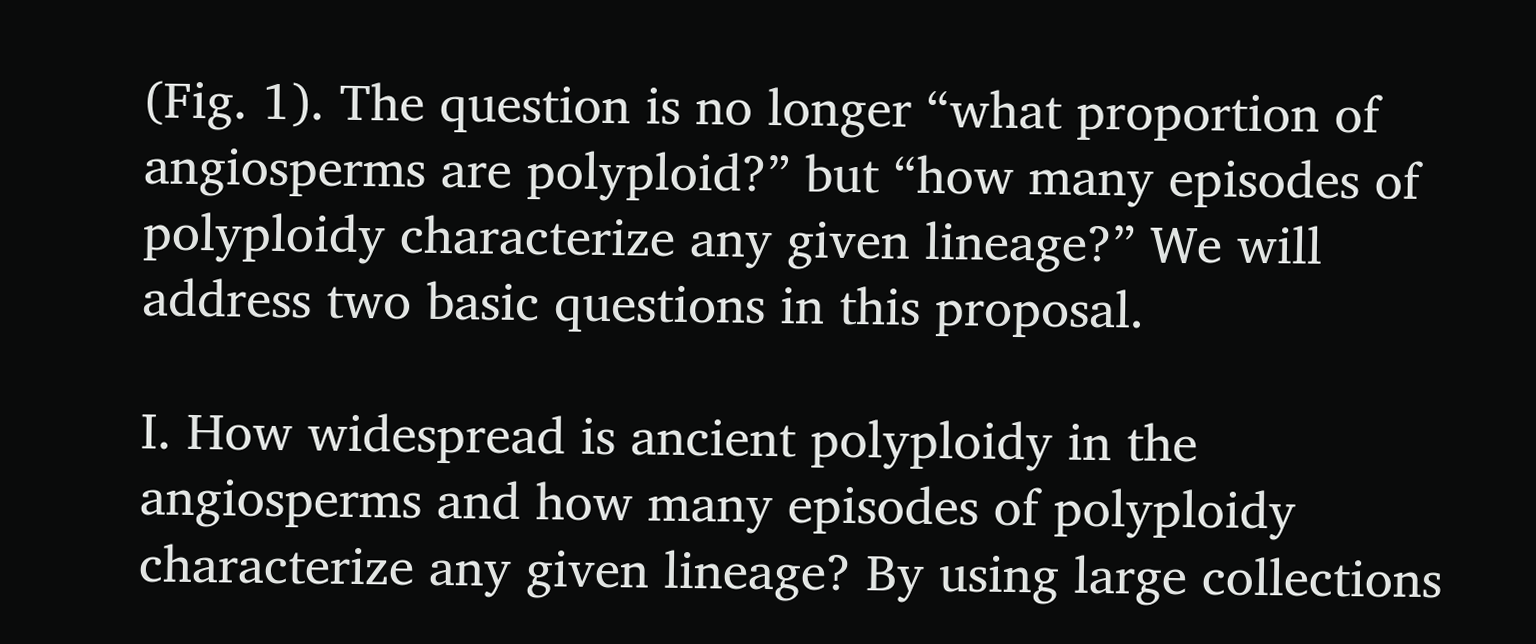(Fig. 1). The question is no longer “what proportion of angiosperms are polyploid?” but “how many episodes of polyploidy characterize any given lineage?” We will address two basic questions in this proposal.

I. How widespread is ancient polyploidy in the angiosperms and how many episodes of polyploidy characterize any given lineage? By using large collections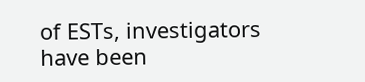of ESTs, investigators have been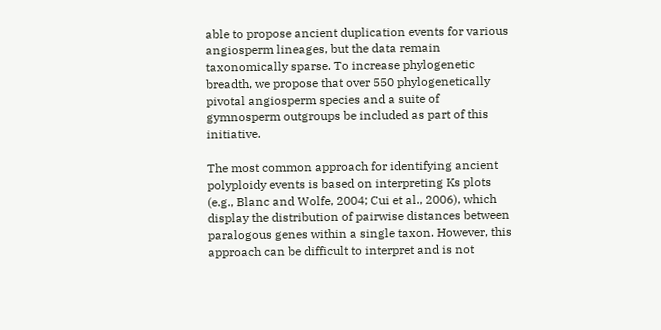able to propose ancient duplication events for various angiosperm lineages, but the data remain taxonomically sparse. To increase phylogenetic breadth, we propose that over 550 phylogenetically pivotal angiosperm species and a suite of gymnosperm outgroups be included as part of this initiative.

The most common approach for identifying ancient polyploidy events is based on interpreting Ks plots (e.g., Blanc and Wolfe, 2004; Cui et al., 2006), which display the distribution of pairwise distances between paralogous genes within a single taxon. However, this approach can be difficult to interpret and is not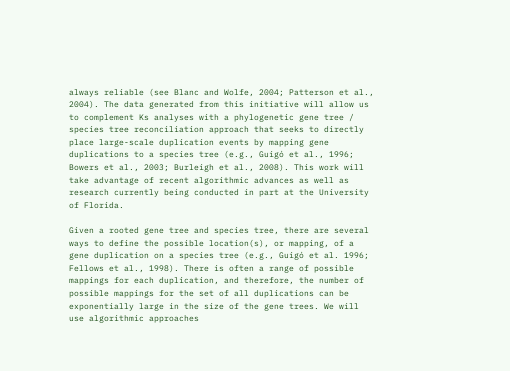always reliable (see Blanc and Wolfe, 2004; Patterson et al., 2004). The data generated from this initiative will allow us to complement Ks analyses with a phylogenetic gene tree / species tree reconciliation approach that seeks to directly place large-scale duplication events by mapping gene duplications to a species tree (e.g., Guigó et al., 1996; Bowers et al., 2003; Burleigh et al., 2008). This work will take advantage of recent algorithmic advances as well as research currently being conducted in part at the University of Florida.

Given a rooted gene tree and species tree, there are several ways to define the possible location(s), or mapping, of a gene duplication on a species tree (e.g., Guigó et al. 1996; Fellows et al., 1998). There is often a range of possible mappings for each duplication, and therefore, the number of possible mappings for the set of all duplications can be exponentially large in the size of the gene trees. We will use algorithmic approaches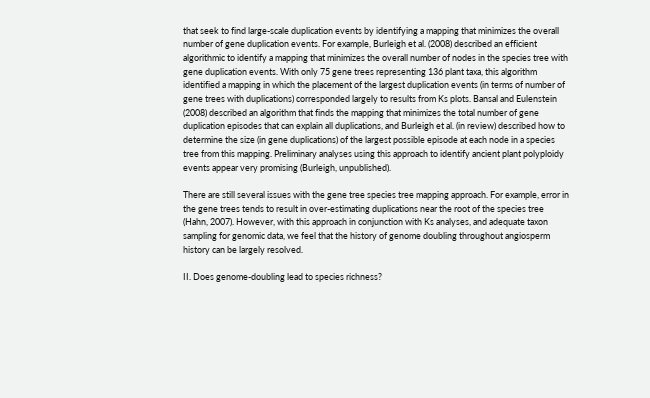that seek to find large-scale duplication events by identifying a mapping that minimizes the overall number of gene duplication events. For example, Burleigh et al. (2008) described an efficient algorithmic to identify a mapping that minimizes the overall number of nodes in the species tree with gene duplication events. With only 75 gene trees representing 136 plant taxa, this algorithm identified a mapping in which the placement of the largest duplication events (in terms of number of gene trees with duplications) corresponded largely to results from Ks plots. Bansal and Eulenstein (2008) described an algorithm that finds the mapping that minimizes the total number of gene duplication episodes that can explain all duplications, and Burleigh et al. (in review) described how to determine the size (in gene duplications) of the largest possible episode at each node in a species tree from this mapping. Preliminary analyses using this approach to identify ancient plant polyploidy events appear very promising (Burleigh, unpublished).

There are still several issues with the gene tree species tree mapping approach. For example, error in the gene trees tends to result in over-estimating duplications near the root of the species tree (Hahn, 2007). However, with this approach in conjunction with Ks analyses, and adequate taxon sampling for genomic data, we feel that the history of genome doubling throughout angiosperm history can be largely resolved.

II. Does genome-doubling lead to species richness?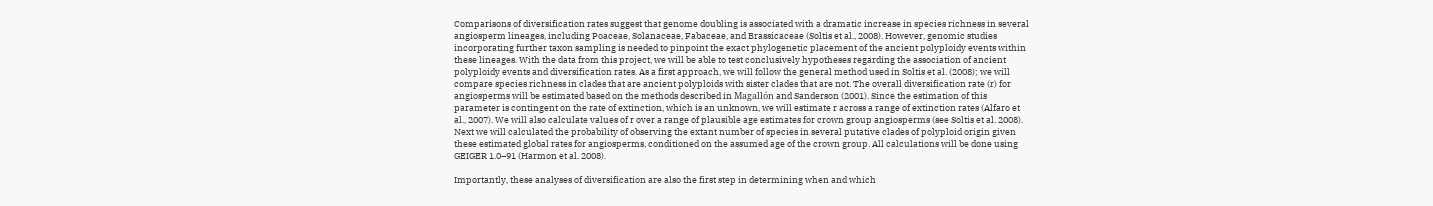Comparisons of diversification rates suggest that genome doubling is associated with a dramatic increase in species richness in several angiosperm lineages, including Poaceae, Solanaceae, Fabaceae, and Brassicaceae (Soltis et al., 2008). However, genomic studies incorporating further taxon sampling is needed to pinpoint the exact phylogenetic placement of the ancient polyploidy events within these lineages. With the data from this project, we will be able to test conclusively hypotheses regarding the association of ancient polyploidy events and diversification rates. As a first approach, we will follow the general method used in Soltis et al. (2008); we will compare species richness in clades that are ancient polyploids with sister clades that are not. The overall diversification rate (r) for angiosperms will be estimated based on the methods described in Magallón and Sanderson (2001). Since the estimation of this parameter is contingent on the rate of extinction, which is an unknown, we will estimate r across a range of extinction rates (Alfaro et al., 2007). We will also calculate values of r over a range of plausible age estimates for crown group angiosperms (see Soltis et al. 2008). Next we will calculated the probability of observing the extant number of species in several putative clades of polyploid origin given these estimated global rates for angiosperms, conditioned on the assumed age of the crown group. All calculations will be done using GEIGER 1.0–91 (Harmon et al. 2008).

Importantly, these analyses of diversification are also the first step in determining when and which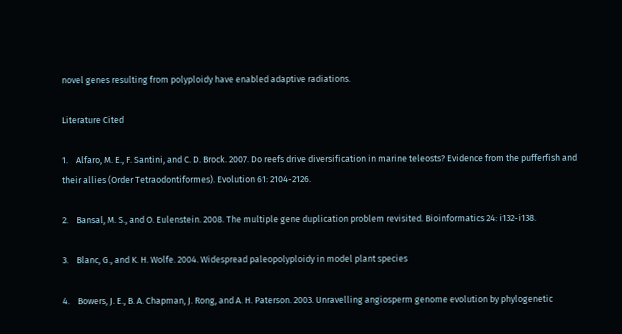novel genes resulting from polyploidy have enabled adaptive radiations.

Literature Cited

1.    Alfaro, M. E., F. Santini, and C. D. Brock. 2007. Do reefs drive diversification in marine teleosts? Evidence from the pufferfish and their allies (Order Tetraodontiformes). Evolution 61: 2104-2126.

2.    Bansal, M. S., and O. Eulenstein. 2008. The multiple gene duplication problem revisited. Bioinformatics 24: i132-i138.

3.    Blanc, G., and K. H. Wolfe. 2004. Widespread paleopolyploidy in model plant species

4.    Bowers, J. E., B. A. Chapman, J. Rong, and A. H. Paterson. 2003. Unravelling angiosperm genome evolution by phylogenetic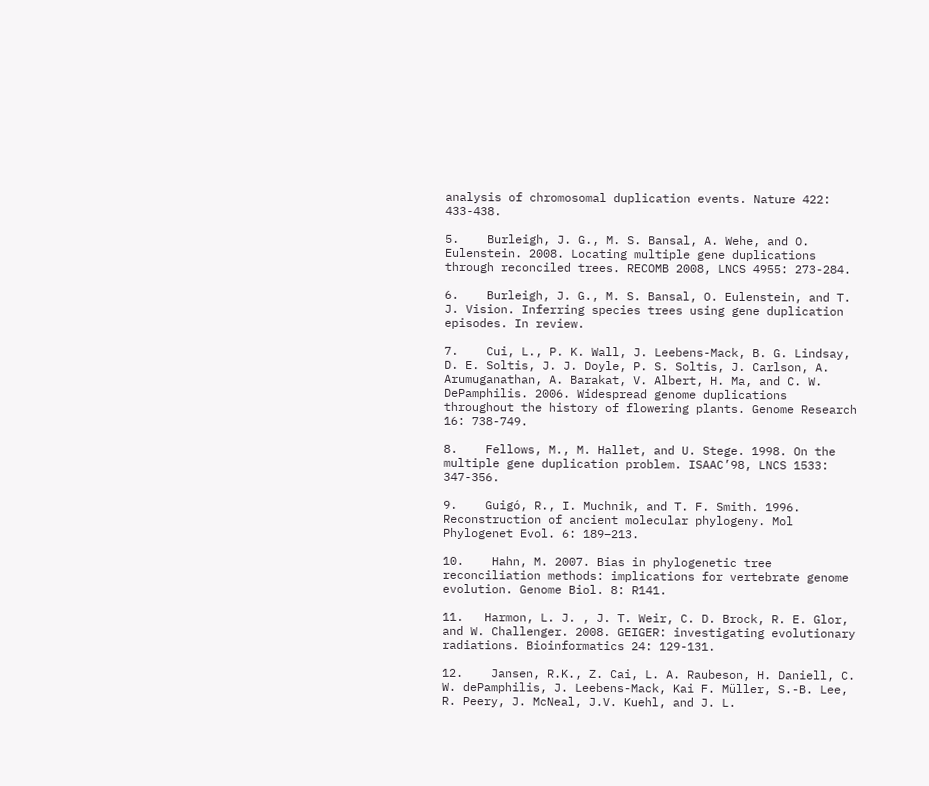analysis of chromosomal duplication events. Nature 422: 433-438.

5.    Burleigh, J. G., M. S. Bansal, A. Wehe, and O. Eulenstein. 2008. Locating multiple gene duplications through reconciled trees. RECOMB 2008, LNCS 4955: 273-284.

6.    Burleigh, J. G., M. S. Bansal, O. Eulenstein, and T. J. Vision. Inferring species trees using gene duplication episodes. In review.

7.    Cui, L., P. K. Wall, J. Leebens-Mack, B. G. Lindsay, D. E. Soltis, J. J. Doyle, P. S. Soltis, J. Carlson, A. Arumuganathan, A. Barakat, V. Albert, H. Ma, and C. W. DePamphilis. 2006. Widespread genome duplications throughout the history of flowering plants. Genome Research 16: 738-749.

8.    Fellows, M., M. Hallet, and U. Stege. 1998. On the multiple gene duplication problem. ISAAC’98, LNCS 1533: 347-356.

9.    Guigó, R., I. Muchnik, and T. F. Smith. 1996. Reconstruction of ancient molecular phylogeny. Mol Phylogenet Evol. 6: 189–213.

10.    Hahn, M. 2007. Bias in phylogenetic tree reconciliation methods: implications for vertebrate genome evolution. Genome Biol. 8: R141.

11.   Harmon, L. J. , J. T. Weir, C. D. Brock, R. E. Glor, and W. Challenger. 2008. GEIGER: investigating evolutionary radiations. Bioinformatics 24: 129-131.

12.    Jansen, R.K., Z. Cai, L. A. Raubeson, H. Daniell, C. W. dePamphilis, J. Leebens-Mack, Kai F. Müller, S.-B. Lee, R. Peery, J. McNeal, J.V. Kuehl, and J. L.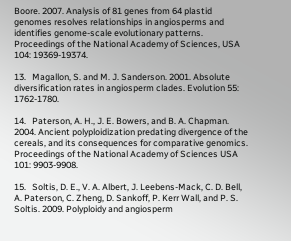Boore. 2007. Analysis of 81 genes from 64 plastid genomes resolves relationships in angiosperms and identifies genome-scale evolutionary patterns. Proceedings of the National Academy of Sciences, USA 104: 19369-19374.

13.   Magallon, S. and M. J. Sanderson. 2001. Absolute diversification rates in angiosperm clades. Evolution 55: 1762-1780.

14.   Paterson, A. H., J. E. Bowers, and B. A. Chapman. 2004. Ancient polyploidization predating divergence of the cereals, and its consequences for comparative genomics. Proceedings of the National Academy of Sciences USA 101: 9903-9908.

15.   Soltis, D. E., V. A. Albert, J. Leebens-Mack, C. D. Bell, A. Paterson, C. Zheng, D. Sankoff, P. Kerr Wall, and P. S. Soltis. 2009. Polyploidy and angiosperm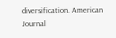diversification. American Journal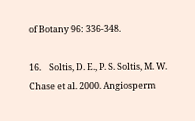of Botany 96: 336-348.

16.    Soltis, D. E., P. S. Soltis, M. W. Chase et al. 2000. Angiosperm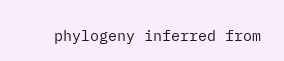phylogeny inferred from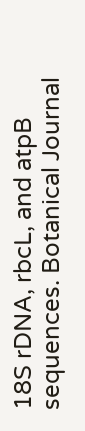18S rDNA, rbcL, and atpB sequences. Botanical Journal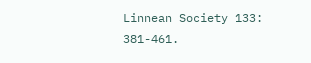Linnean Society 133: 381-461.